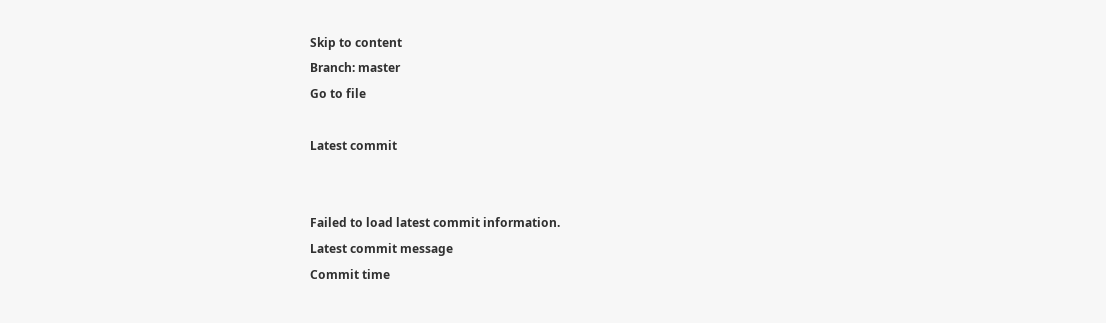Skip to content
Branch: master
Go to file

Latest commit


Failed to load latest commit information.
Latest commit message
Commit time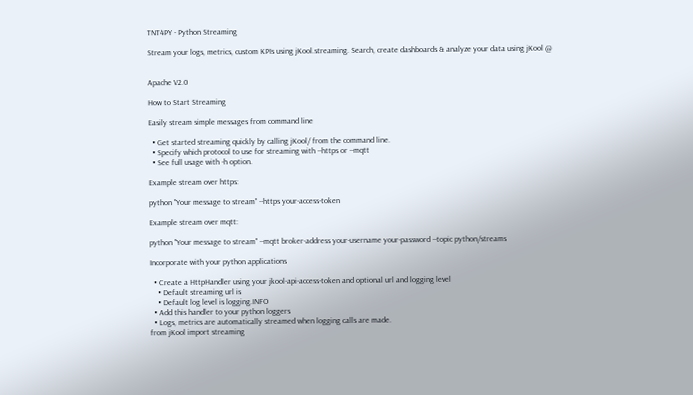TNT4PY - Python Streaming

Stream your logs, metrics, custom KPIs using jKool.streaming. Search, create dashboards & analyze your data using jKool @


Apache V2.0

How to Start Streaming

Easily stream simple messages from command line

  • Get started streaming quickly by calling jKool/ from the command line.
  • Specify which protocol to use for streaming with --https or --mqtt
  • See full usage with -h option.

Example stream over https:

python "Your message to stream" --https your-access-token

Example stream over mqtt:

python "Your message to stream" --mqtt broker-address your-username your-password --topic python/streams

Incorporate with your python applications

  • Create a HttpHandler using your jkool-api-access-token and optional url and logging level
    • Default streaming url is
    • Default log level is logging.INFO
  • Add this handler to your python loggers
  • Logs, metrics are automatically streamed when logging calls are made.
from jKool import streaming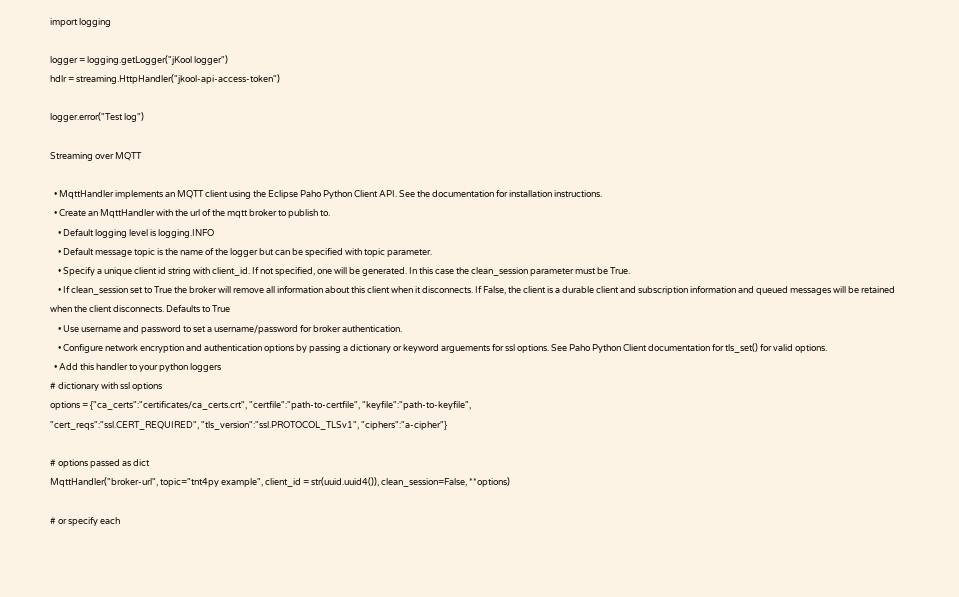import logging

logger = logging.getLogger("jKool logger")
hdlr = streaming.HttpHandler("jkool-api-access-token")

logger.error("Test log")

Streaming over MQTT

  • MqttHandler implements an MQTT client using the Eclipse Paho Python Client API. See the documentation for installation instructions.
  • Create an MqttHandler with the url of the mqtt broker to publish to.
    • Default logging level is logging.INFO
    • Default message topic is the name of the logger but can be specified with topic parameter.
    • Specify a unique client id string with client_id. If not specified, one will be generated. In this case the clean_session parameter must be True.
    • If clean_session set to True the broker will remove all information about this client when it disconnects. If False, the client is a durable client and subscription information and queued messages will be retained when the client disconnects. Defaults to True
    • Use username and password to set a username/password for broker authentication.
    • Configure network encryption and authentication options by passing a dictionary or keyword arguements for ssl options. See Paho Python Client documentation for tls_set() for valid options.
  • Add this handler to your python loggers
# dictionary with ssl options
options = {"ca_certs":"certificates/ca_certs.crt", "certfile":"path-to-certfile", "keyfile":"path-to-keyfile",
"cert_reqs":"ssl.CERT_REQUIRED", "tls_version":"ssl.PROTOCOL_TLSv1", "ciphers":"a-cipher"}

# options passed as dict
MqttHandler("broker-url", topic="tnt4py example", client_id = str(uuid.uuid4()), clean_session=False, **options)

# or specify each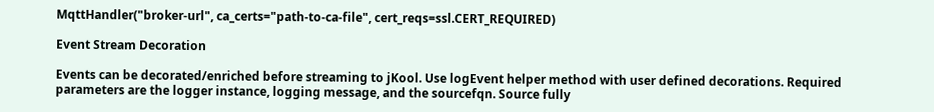MqttHandler("broker-url", ca_certs="path-to-ca-file", cert_reqs=ssl.CERT_REQUIRED)

Event Stream Decoration

Events can be decorated/enriched before streaming to jKool. Use logEvent helper method with user defined decorations. Required parameters are the logger instance, logging message, and the sourcefqn. Source fully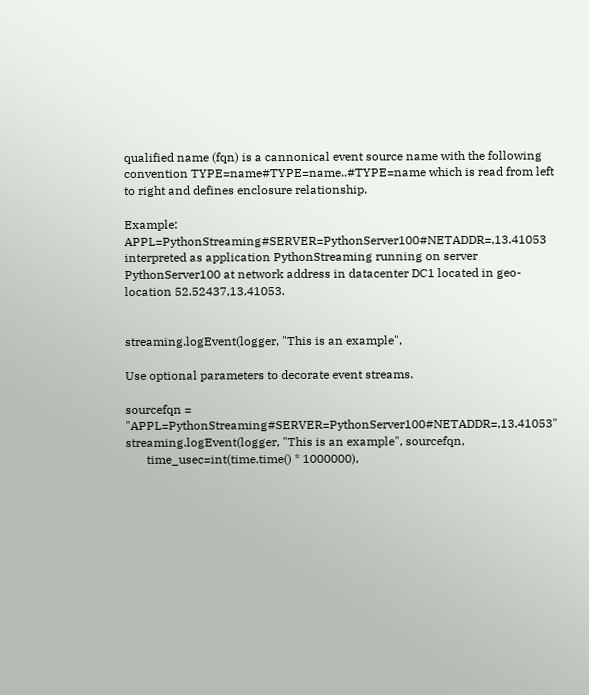qualified name (fqn) is a cannonical event source name with the following convention TYPE=name#TYPE=name..#TYPE=name which is read from left to right and defines enclosure relationship.

Example: APPL=PythonStreaming#SERVER=PythonServer100#NETADDR=,13.41053 interpreted as application PythonStreaming running on server PythonServer100 at network address in datacenter DC1 located in geo-location 52.52437,13.41053.


streaming.logEvent(logger, "This is an example",

Use optional parameters to decorate event streams.

sourcefqn = "APPL=PythonStreaming#SERVER=PythonServer100#NETADDR=,13.41053"
streaming.logEvent(logger, "This is an example", sourcefqn,
       time_usec=int(time.time() * 1000000),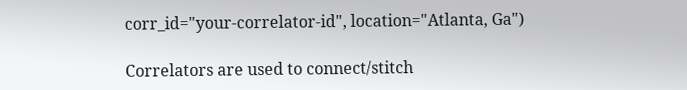corr_id="your-correlator-id", location="Atlanta, Ga")

Correlators are used to connect/stitch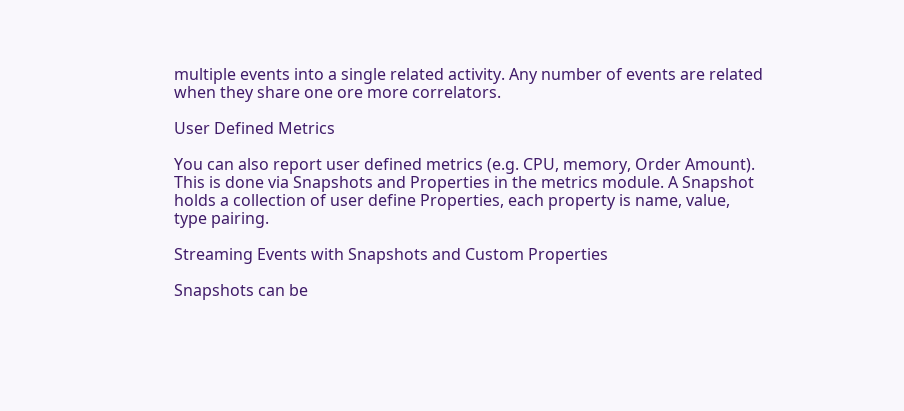multiple events into a single related activity. Any number of events are related when they share one ore more correlators.

User Defined Metrics

You can also report user defined metrics (e.g. CPU, memory, Order Amount). This is done via Snapshots and Properties in the metrics module. A Snapshot holds a collection of user define Properties, each property is name, value, type pairing.

Streaming Events with Snapshots and Custom Properties

Snapshots can be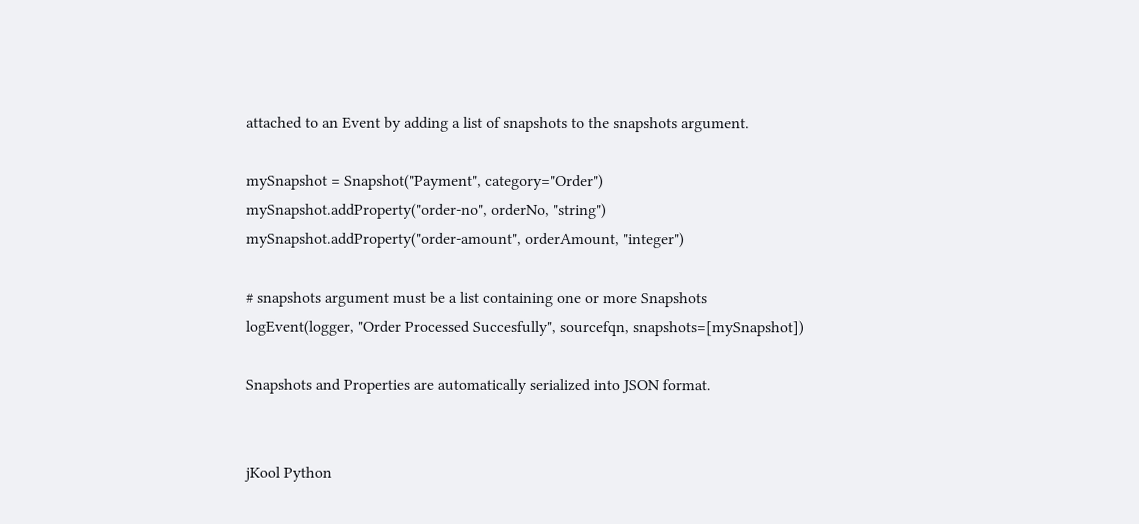attached to an Event by adding a list of snapshots to the snapshots argument.

mySnapshot = Snapshot("Payment", category="Order")
mySnapshot.addProperty("order-no", orderNo, "string")
mySnapshot.addProperty("order-amount", orderAmount, "integer")

# snapshots argument must be a list containing one or more Snapshots
logEvent(logger, "Order Processed Succesfully", sourcefqn, snapshots=[mySnapshot])

Snapshots and Properties are automatically serialized into JSON format.


jKool Python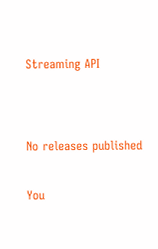Streaming API




No releases published


You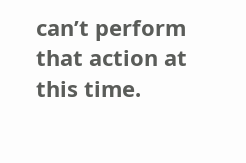can’t perform that action at this time.